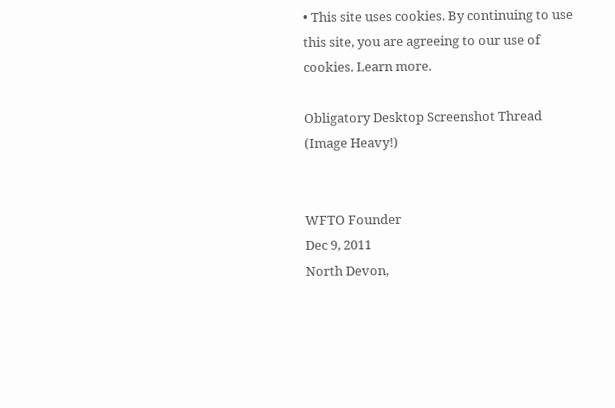• This site uses cookies. By continuing to use this site, you are agreeing to our use of cookies. Learn more.

Obligatory Desktop Screenshot Thread (Image Heavy!)


WFTO Founder
Dec 9, 2011
North Devon,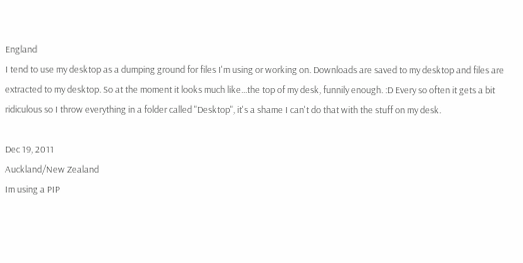England
I tend to use my desktop as a dumping ground for files I'm using or working on. Downloads are saved to my desktop and files are extracted to my desktop. So at the moment it looks much like...the top of my desk, funnily enough. :D Every so often it gets a bit ridiculous so I throw everything in a folder called "Desktop", it's a shame I can't do that with the stuff on my desk.

Dec 19, 2011
Auckland/New Zealand
Im using a PIP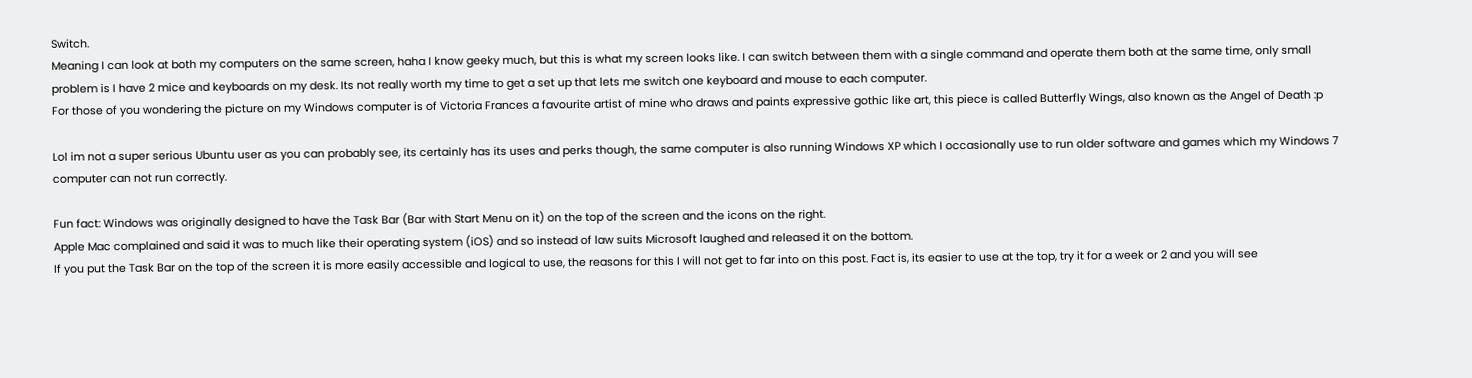Switch.
Meaning I can look at both my computers on the same screen, haha I know geeky much, but this is what my screen looks like. I can switch between them with a single command and operate them both at the same time, only small problem is I have 2 mice and keyboards on my desk. Its not really worth my time to get a set up that lets me switch one keyboard and mouse to each computer.
For those of you wondering the picture on my Windows computer is of Victoria Frances a favourite artist of mine who draws and paints expressive gothic like art, this piece is called Butterfly Wings, also known as the Angel of Death :p

Lol im not a super serious Ubuntu user as you can probably see, its certainly has its uses and perks though, the same computer is also running Windows XP which I occasionally use to run older software and games which my Windows 7 computer can not run correctly.

Fun fact: Windows was originally designed to have the Task Bar (Bar with Start Menu on it) on the top of the screen and the icons on the right.
Apple Mac complained and said it was to much like their operating system (iOS) and so instead of law suits Microsoft laughed and released it on the bottom.
If you put the Task Bar on the top of the screen it is more easily accessible and logical to use, the reasons for this I will not get to far into on this post. Fact is, its easier to use at the top, try it for a week or 2 and you will see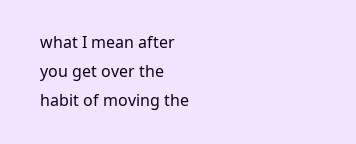what I mean after you get over the habit of moving the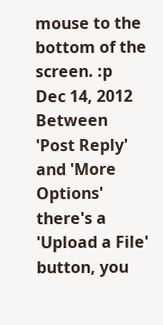mouse to the bottom of the screen. :p
Dec 14, 2012
Between 'Post Reply' and 'More Options' there's a 'Upload a File' button, you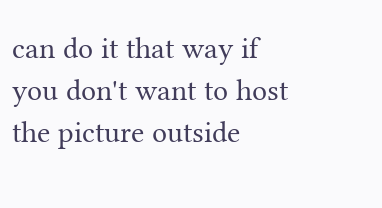can do it that way if you don't want to host the picture outside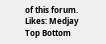of this forum.
Likes: Medjay
Top Bottom